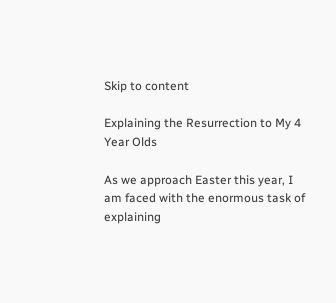Skip to content

Explaining the Resurrection to My 4 Year Olds

As we approach Easter this year, I am faced with the enormous task of explaining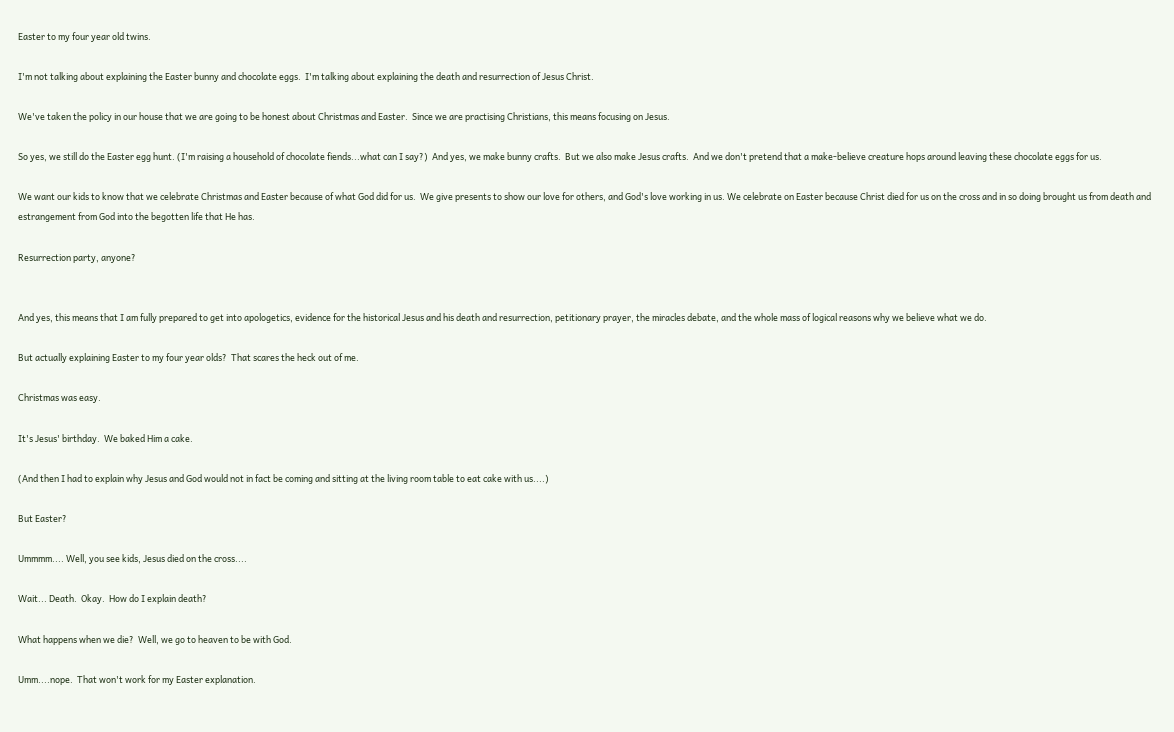Easter to my four year old twins.

I'm not talking about explaining the Easter bunny and chocolate eggs.  I'm talking about explaining the death and resurrection of Jesus Christ.

We've taken the policy in our house that we are going to be honest about Christmas and Easter.  Since we are practising Christians, this means focusing on Jesus.

So yes, we still do the Easter egg hunt. (I'm raising a household of chocolate fiends...what can I say?)  And yes, we make bunny crafts.  But we also make Jesus crafts.  And we don't pretend that a make-believe creature hops around leaving these chocolate eggs for us.

We want our kids to know that we celebrate Christmas and Easter because of what God did for us.  We give presents to show our love for others, and God's love working in us. We celebrate on Easter because Christ died for us on the cross and in so doing brought us from death and estrangement from God into the begotten life that He has.

Resurrection party, anyone?


And yes, this means that I am fully prepared to get into apologetics, evidence for the historical Jesus and his death and resurrection, petitionary prayer, the miracles debate, and the whole mass of logical reasons why we believe what we do.

But actually explaining Easter to my four year olds?  That scares the heck out of me.

Christmas was easy.

It's Jesus' birthday.  We baked Him a cake.

(And then I had to explain why Jesus and God would not in fact be coming and sitting at the living room table to eat cake with us....)

But Easter?

Ummmm.... Well, you see kids, Jesus died on the cross....

Wait... Death.  Okay.  How do I explain death?

What happens when we die?  Well, we go to heaven to be with God.

Umm....nope.  That won't work for my Easter explanation.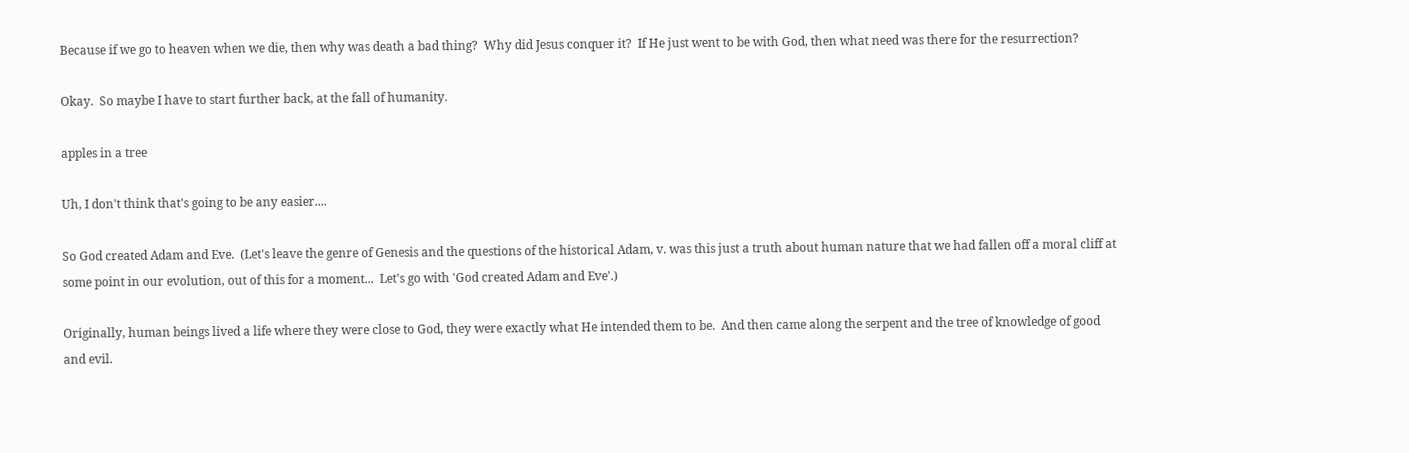Because if we go to heaven when we die, then why was death a bad thing?  Why did Jesus conquer it?  If He just went to be with God, then what need was there for the resurrection?

Okay.  So maybe I have to start further back, at the fall of humanity.

apples in a tree

Uh, I don't think that's going to be any easier....

So God created Adam and Eve.  (Let's leave the genre of Genesis and the questions of the historical Adam, v. was this just a truth about human nature that we had fallen off a moral cliff at some point in our evolution, out of this for a moment...  Let's go with 'God created Adam and Eve'.)

Originally, human beings lived a life where they were close to God, they were exactly what He intended them to be.  And then came along the serpent and the tree of knowledge of good and evil.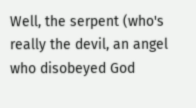Well, the serpent (who's really the devil, an angel who disobeyed God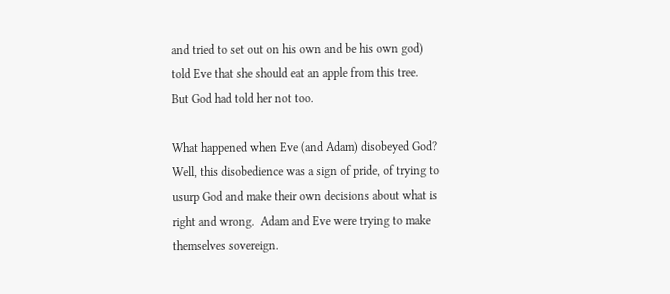and tried to set out on his own and be his own god) told Eve that she should eat an apple from this tree.  But God had told her not too.

What happened when Eve (and Adam) disobeyed God?  Well, this disobedience was a sign of pride, of trying to usurp God and make their own decisions about what is right and wrong.  Adam and Eve were trying to make themselves sovereign.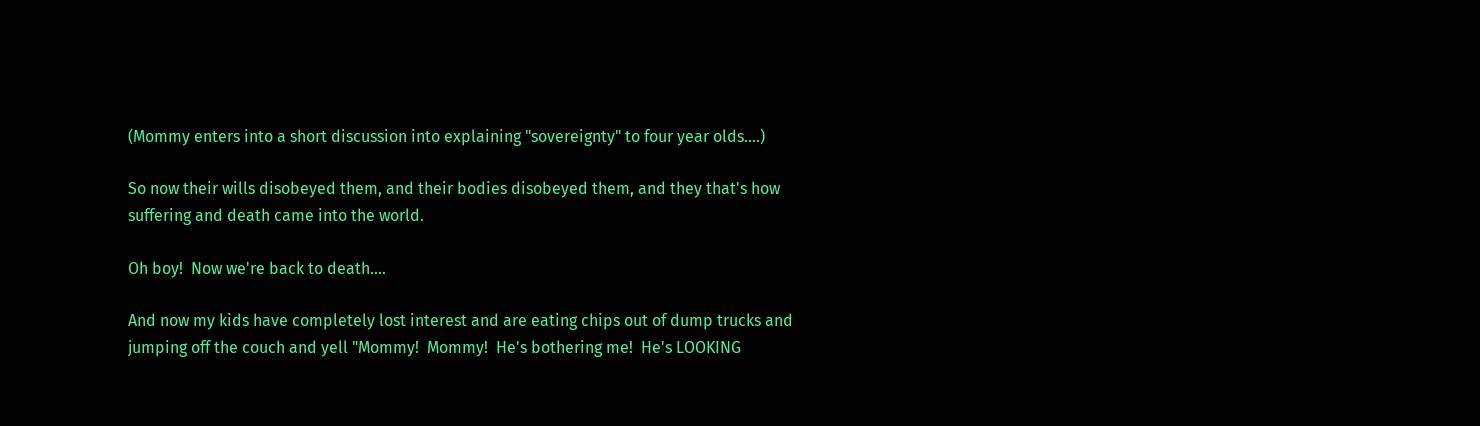(Mommy enters into a short discussion into explaining "sovereignty" to four year olds....)

So now their wills disobeyed them, and their bodies disobeyed them, and they that's how suffering and death came into the world.

Oh boy!  Now we're back to death....

And now my kids have completely lost interest and are eating chips out of dump trucks and jumping off the couch and yell "Mommy!  Mommy!  He's bothering me!  He's LOOKING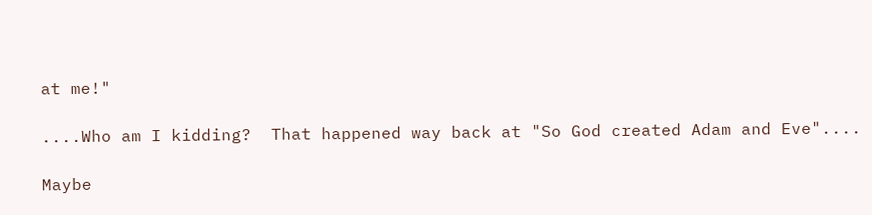at me!"

....Who am I kidding?  That happened way back at "So God created Adam and Eve"....

Maybe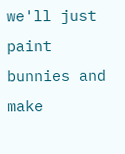we'll just paint bunnies and make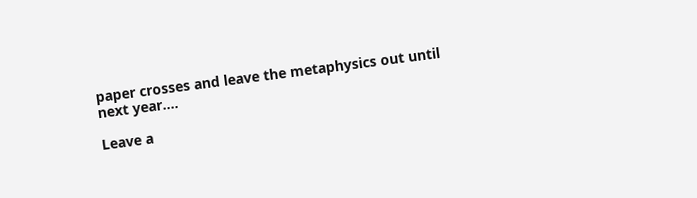paper crosses and leave the metaphysics out until next year....

Leave a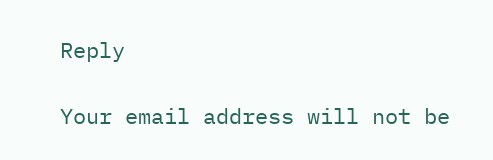Reply

Your email address will not be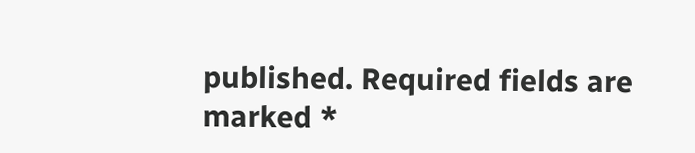published. Required fields are marked *